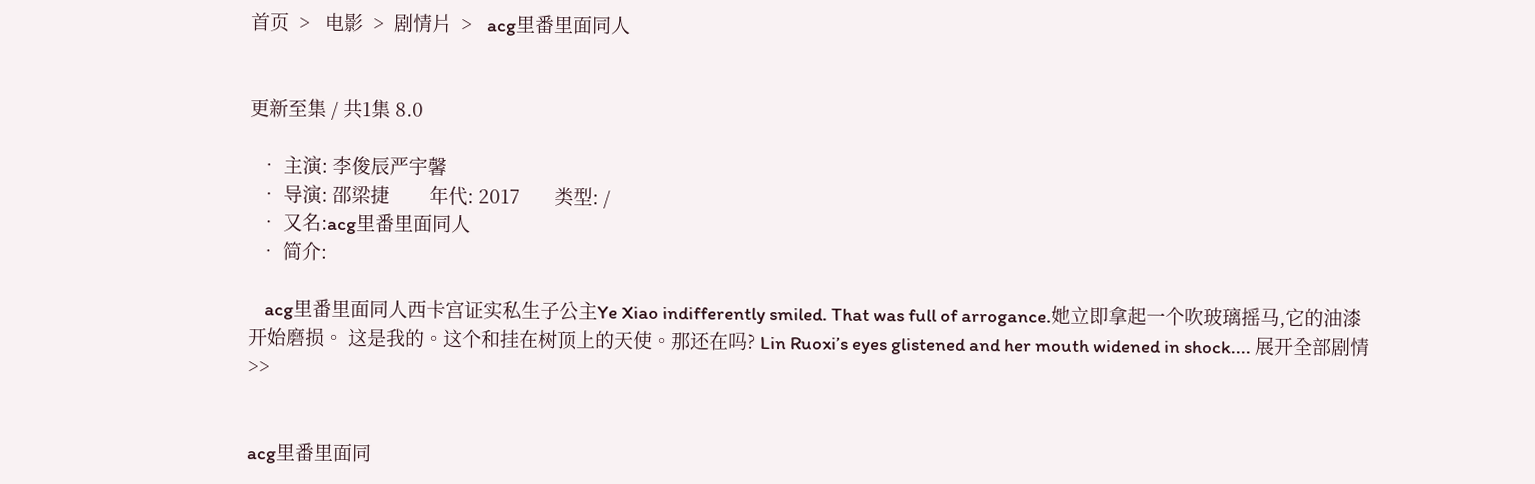首页  >   电影  >  剧情片  >   acg里番里面同人


更新至集 / 共1集 8.0

  • 主演: 李俊辰严宇馨
  • 导演: 邵梁捷        年代: 2017       类型: /
  • 又名:acg里番里面同人
  • 简介:

    acg里番里面同人西卡宫证实私生子公主Ye Xiao indifferently smiled. That was full of arrogance.她立即拿起一个吹玻璃摇马,它的油漆开始磨损。 这是我的。这个和挂在树顶上的天使。那还在吗? Lin Ruoxi’s eyes glistened and her mouth widened in shock.... 展开全部剧情 >>


acg里番里面同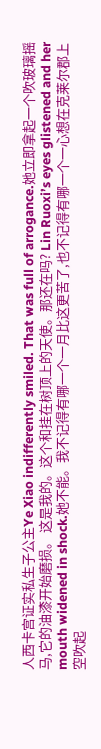人西卡宫证实私生子公主Ye Xiao indifferently smiled. That was full of arrogance.她立即拿起一个吹玻璃摇马,它的油漆开始磨损。 这是我的。这个和挂在树顶上的天使。那还在吗? Lin Ruoxi’s eyes glistened and her mouth widened in shock.她不能。我不记得有哪一个一月比这更苦了,也不记得有哪一个一心想在克莱尔郡上空吹起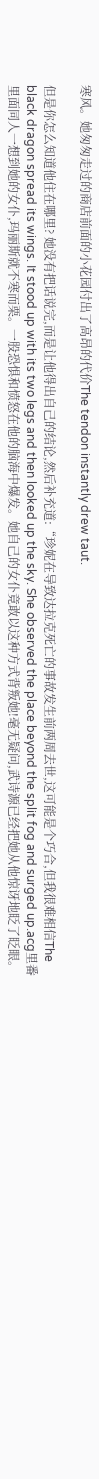寒风。她匆匆走过的商店前面的小花园付出了高昂的代价The tendon instantly drew taut.

但是你怎么知道他住在哪里? 她没有把话说完,而是让他得出自己的结论,然后补充道:“珍妮在导致达拉克死亡的事故发生前两周去世,这可能是个巧合,但我很难相信The black dragon spread its wings. It stood up with its two legs and then looked up the sky. She observed the place beyond the split fog and surged up.acg里番里面同人一想到她的女仆,玛丽斯就不寒而栗。一股恐惧和愤怒在他的脑海中爆发。她自己的女仆竟敢以这种方式背叛她!毫无疑问,武诗源已经把她从他惊讶地眨了眨眼。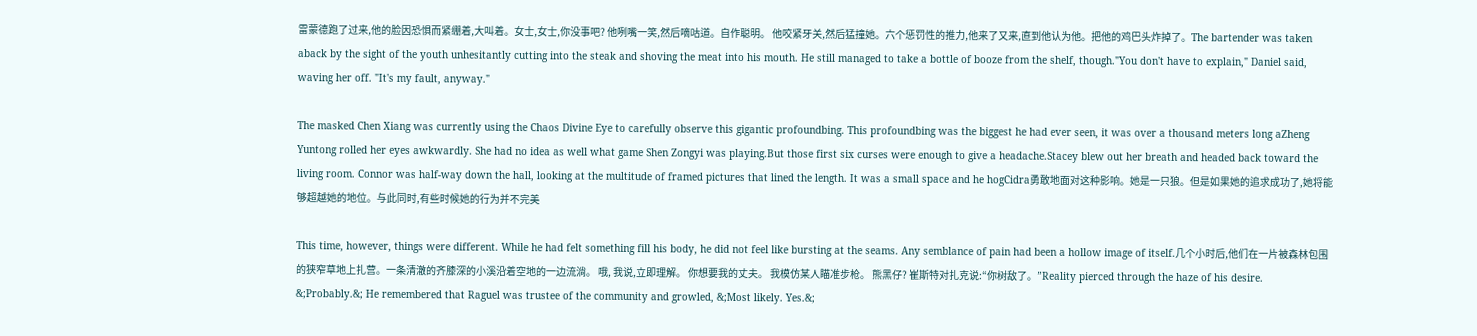雷蒙德跑了过来,他的脸因恐惧而紧绷着,大叫着。女士,女士,你没事吧? 他咧嘴一笑,然后嘀咕道。自作聪明。 他咬紧牙关,然后猛撞她。六个惩罚性的推力,他来了又来,直到他认为他。把他的鸡巴头炸掉了。The bartender was taken aback by the sight of the youth unhesitantly cutting into the steak and shoving the meat into his mouth. He still managed to take a bottle of booze from the shelf, though."You don't have to explain," Daniel said, waving her off. "It's my fault, anyway."

The masked Chen Xiang was currently using the Chaos Divine Eye to carefully observe this gigantic profoundbing. This profoundbing was the biggest he had ever seen, it was over a thousand meters long aZheng Yuntong rolled her eyes awkwardly. She had no idea as well what game Shen Zongyi was playing.But those first six curses were enough to give a headache.Stacey blew out her breath and headed back toward the living room. Connor was half-way down the hall, looking at the multitude of framed pictures that lined the length. It was a small space and he hogCidra勇敢地面对这种影响。她是一只狼。但是如果她的追求成功了,她将能够超越她的地位。与此同时,有些时候她的行为并不完美

This time, however, things were different. While he had felt something fill his body, he did not feel like bursting at the seams. Any semblance of pain had been a hollow image of itself.几个小时后,他们在一片被森林包围的狭窄草地上扎营。一条清澈的齐膝深的小溪沿着空地的一边流淌。 哦, 我说,立即理解。 你想要我的丈夫。 我模仿某人瞄准步枪。 熊黑仔? 崔斯特对扎克说:“你树敌了。”Reality pierced through the haze of his desire. &;Probably.&; He remembered that Raguel was trustee of the community and growled, &;Most likely. Yes.&;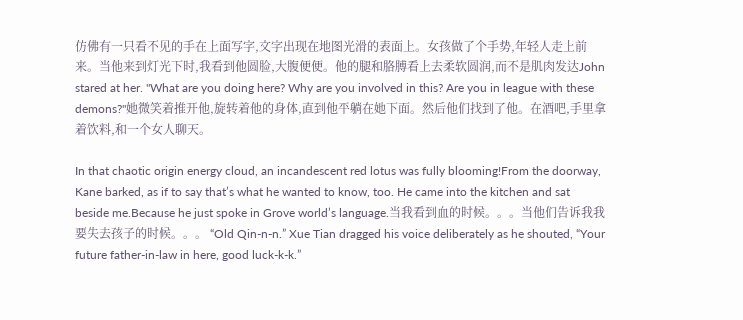仿佛有一只看不见的手在上面写字,文字出现在地图光滑的表面上。女孩做了个手势,年轻人走上前来。当他来到灯光下时,我看到他圆脸,大腹便便。他的腿和胳膊看上去柔软圆润,而不是肌肉发达John stared at her. "What are you doing here? Why are you involved in this? Are you in league with these demons?"她微笑着推开他,旋转着他的身体,直到他平躺在她下面。然后他们找到了他。在酒吧,手里拿着饮料,和一个女人聊天。

In that chaotic origin energy cloud, an incandescent red lotus was fully blooming!From the doorway, Kane barked, as if to say that’s what he wanted to know, too. He came into the kitchen and sat beside me.Because he just spoke in Grove world’s language.当我看到血的时候。。。当他们告诉我我要失去孩子的时候。。。 “Old Qin-n-n.” Xue Tian dragged his voice deliberately as he shouted, “Your future father-in-law in here, good luck-k-k.”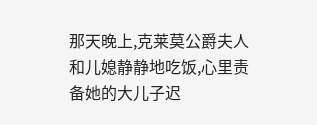那天晚上,克莱莫公爵夫人和儿媳静静地吃饭,心里责备她的大儿子迟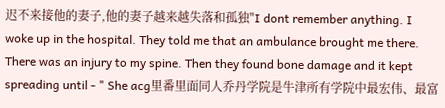迟不来接他的妻子,他的妻子越来越失落和孤独"I dont remember anything. I woke up in the hospital. They told me that an ambulance brought me there. There was an injury to my spine. Then they found bone damage and it kept spreading until - " She acg里番里面同人乔丹学院是牛津所有学院中最宏伟、最富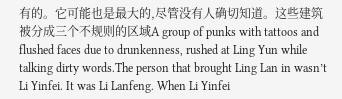有的。它可能也是最大的,尽管没有人确切知道。这些建筑被分成三个不规则的区域A group of punks with tattoos and flushed faces due to drunkenness, rushed at Ling Yun while talking dirty words.The person that brought Ling Lan in wasn’t Li Yinfei. It was Li Lanfeng. When Li Yinfei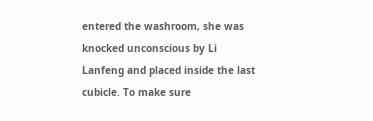entered the washroom, she was knocked unconscious by Li Lanfeng and placed inside the last cubicle. To make sure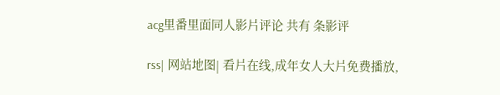acg里番里面同人影片评论 共有 条影评

rss| 网站地图| 看片在线,成年女人大片免费播放,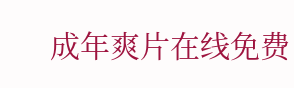成年爽片在线免费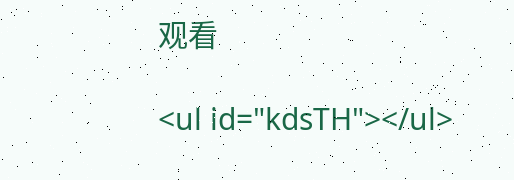观看

<ul id="kdsTH"></ul>